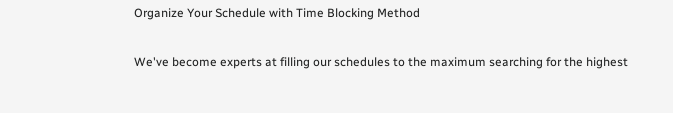Organize Your Schedule with Time Blocking Method

We've become experts at filling our schedules to the maximum searching for the highest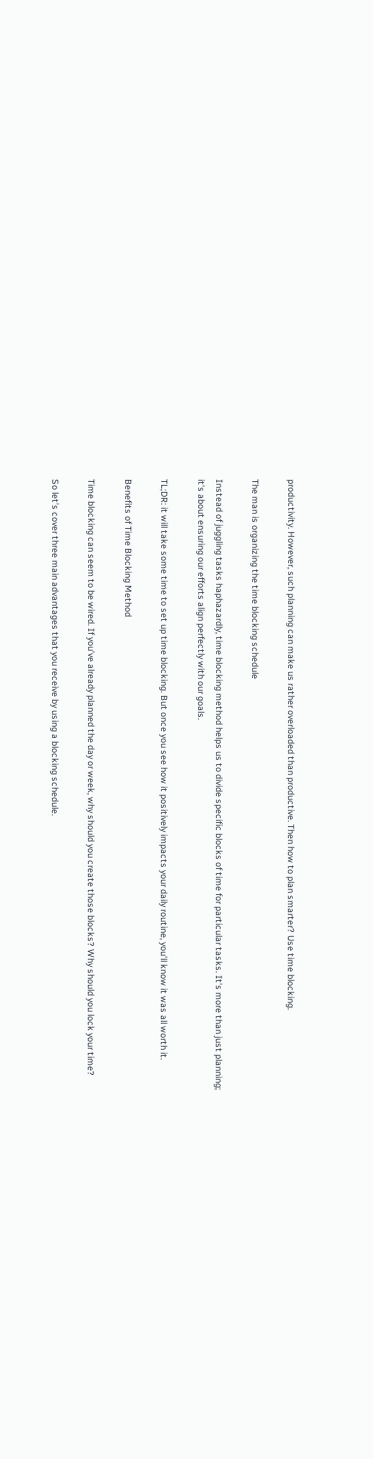productivity. However, such planning can make us rather overloaded than productive. Then how to plan smarter? Use time blocking.

The man is organizing the time blocking schedule

Instead of juggling tasks haphazardly, time blocking method helps us to divide specific blocks of time for particular tasks. It's more than just planning; it's about ensuring our efforts align perfectly with our goals.

TL;DR: it will take some time to set up time blocking. But once you see how it positively impacts your daily routine, you'll know it was all worth it.

Benefits of Time Blocking Method

Time blocking can seem to be wired. If you’ve already planned the day or week, why should you create those blocks? Why should you lock your time?

So let’s cover three main advantages that you receive by using a blocking schedule.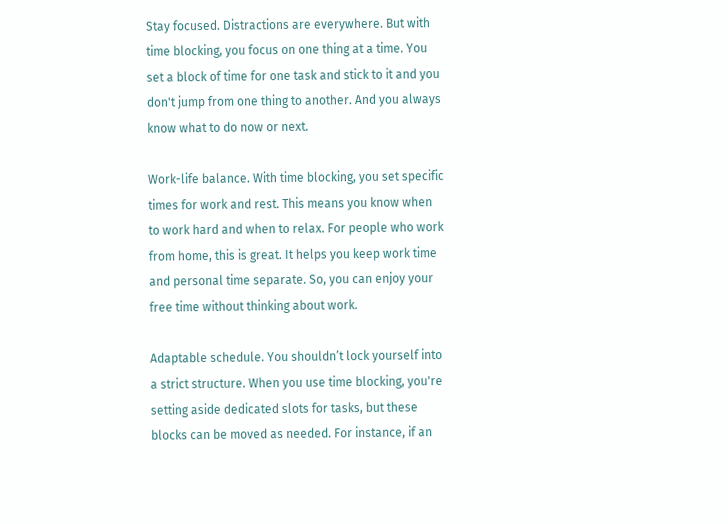Stay focused. Distractions are everywhere. But with time blocking, you focus on one thing at a time. You set a block of time for one task and stick to it and you don't jump from one thing to another. And you always know what to do now or next.

Work-life balance. With time blocking, you set specific times for work and rest. This means you know when to work hard and when to relax. For people who work from home, this is great. It helps you keep work time and personal time separate. So, you can enjoy your free time without thinking about work.

Adaptable schedule. You shouldn’t lock yourself into a strict structure. When you use time blocking, you're setting aside dedicated slots for tasks, but these blocks can be moved as needed. For instance, if an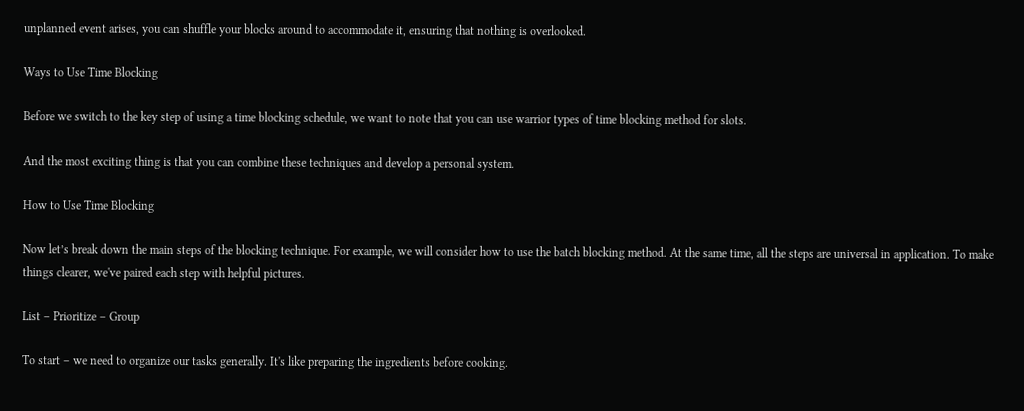unplanned event arises, you can shuffle your blocks around to accommodate it, ensuring that nothing is overlooked.

Ways to Use Time Blocking

Before we switch to the key step of using a time blocking schedule, we want to note that you can use warrior types of time blocking method for slots.

And the most exciting thing is that you can combine these techniques and develop a personal system.

How to Use Time Blocking

Now let’s break down the main steps of the blocking technique. For example, we will consider how to use the batch blocking method. At the same time, all the steps are universal in application. To make things clearer, we've paired each step with helpful pictures.

List – Prioritize – Group

To start – we need to organize our tasks generally. It's like preparing the ingredients before cooking.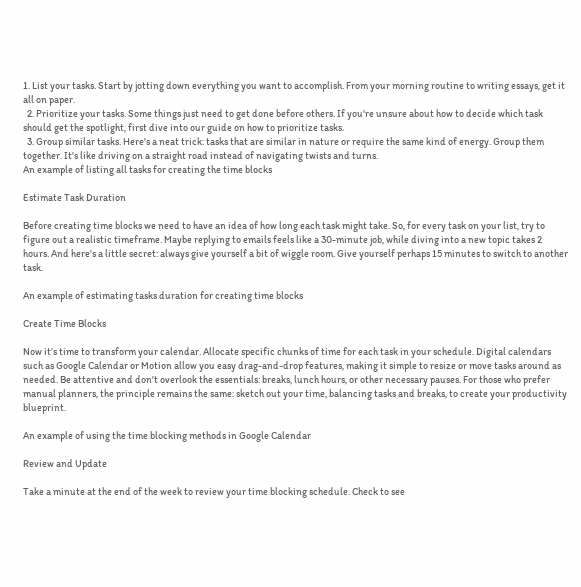1. List your tasks. Start by jotting down everything you want to accomplish. From your morning routine to writing essays, get it all on paper.
  2. Prioritize your tasks. Some things just need to get done before others. If you're unsure about how to decide which task should get the spotlight, first dive into our guide on how to prioritize tasks.
  3. Group similar tasks. Here's a neat trick: tasks that are similar in nature or require the same kind of energy. Group them together. It's like driving on a straight road instead of navigating twists and turns.
An example of listing all tasks for creating the time blocks

Estimate Task Duration

Before creating time blocks we need to have an idea of how long each task might take. So, for every task on your list, try to figure out a realistic timeframe. Maybe replying to emails feels like a 30-minute job, while diving into a new topic takes 2 hours. And here's a little secret: always give yourself a bit of wiggle room. Give yourself perhaps 15 minutes to switch to another task.

An example of estimating tasks duration for creating time blocks

Create Time Blocks

Now it’s time to transform your calendar. Allocate specific chunks of time for each task in your schedule. Digital calendars such as Google Calendar or Motion allow you easy drag-and-drop features, making it simple to resize or move tasks around as needed. Be attentive and don't overlook the essentials: breaks, lunch hours, or other necessary pauses. For those who prefer manual planners, the principle remains the same: sketch out your time, balancing tasks and breaks, to create your productivity blueprint.

An example of using the time blocking methods in Google Calendar

Review and Update

Take a minute at the end of the week to review your time blocking schedule. Check to see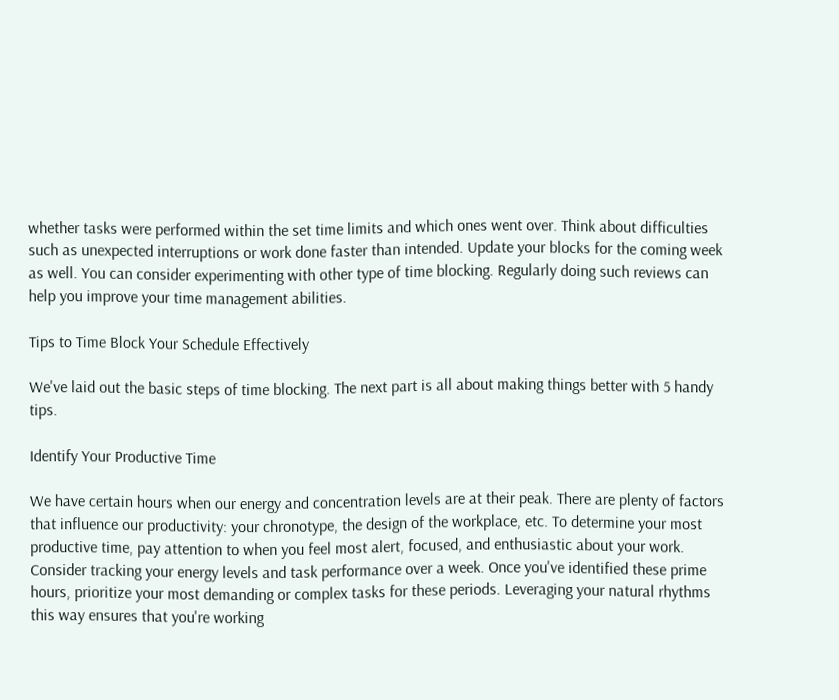whether tasks were performed within the set time limits and which ones went over. Think about difficulties such as unexpected interruptions or work done faster than intended. Update your blocks for the coming week as well. You can consider experimenting with other type of time blocking. Regularly doing such reviews can help you improve your time management abilities.

Tips to Time Block Your Schedule Effectively

We've laid out the basic steps of time blocking. The next part is all about making things better with 5 handy tips.

Identify Your Productive Time

We have certain hours when our energy and concentration levels are at their peak. There are plenty of factors that influence our productivity: your chronotype, the design of the workplace, etc. To determine your most productive time, pay attention to when you feel most alert, focused, and enthusiastic about your work. Consider tracking your energy levels and task performance over a week. Once you've identified these prime hours, prioritize your most demanding or complex tasks for these periods. Leveraging your natural rhythms this way ensures that you're working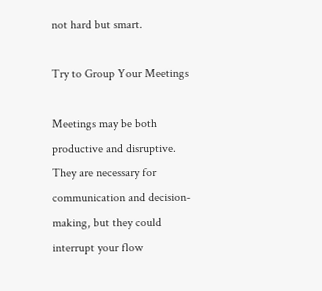not hard but smart.

Try to Group Your Meetings

Meetings may be both productive and disruptive. They are necessary for communication and decision-making, but they could interrupt your flow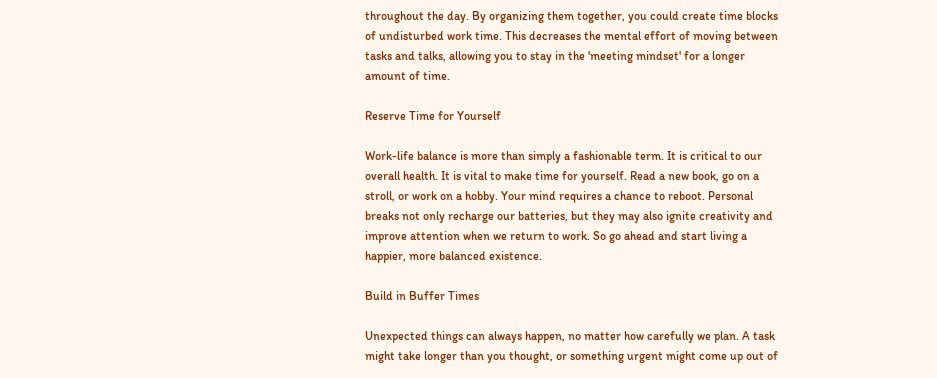throughout the day. By organizing them together, you could create time blocks of undisturbed work time. This decreases the mental effort of moving between tasks and talks, allowing you to stay in the 'meeting mindset' for a longer amount of time.

Reserve Time for Yourself

Work-life balance is more than simply a fashionable term. It is critical to our overall health. It is vital to make time for yourself. Read a new book, go on a stroll, or work on a hobby. Your mind requires a chance to reboot. Personal breaks not only recharge our batteries, but they may also ignite creativity and improve attention when we return to work. So go ahead and start living a happier, more balanced existence.

Build in Buffer Times

Unexpected things can always happen, no matter how carefully we plan. A task might take longer than you thought, or something urgent might come up out of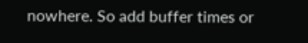nowhere. So add buffer times or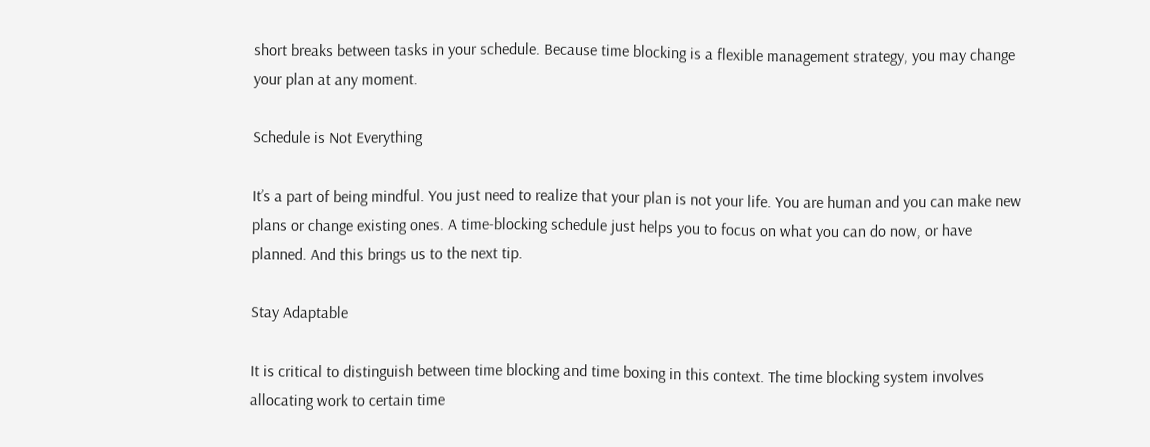short breaks between tasks in your schedule. Because time blocking is a flexible management strategy, you may change your plan at any moment.

Schedule is Not Everything

It’s a part of being mindful. You just need to realize that your plan is not your life. You are human and you can make new plans or change existing ones. A time-blocking schedule just helps you to focus on what you can do now, or have planned. And this brings us to the next tip.

Stay Adaptable

It is critical to distinguish between time blocking and time boxing in this context. The time blocking system involves allocating work to certain time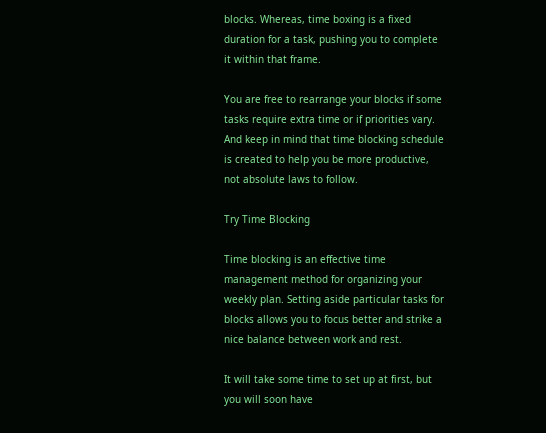blocks. Whereas, time boxing is a fixed duration for a task, pushing you to complete it within that frame.

You are free to rearrange your blocks if some tasks require extra time or if priorities vary. And keep in mind that time blocking schedule is created to help you be more productive, not absolute laws to follow.

Try Time Blocking

Time blocking is an effective time management method for organizing your weekly plan. Setting aside particular tasks for blocks allows you to focus better and strike a nice balance between work and rest.

It will take some time to set up at first, but you will soon have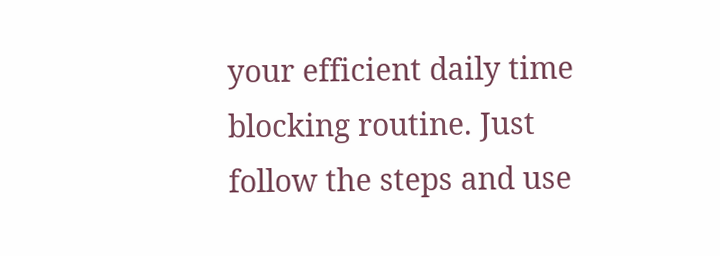your efficient daily time blocking routine. Just follow the steps and use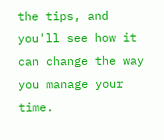the tips, and you'll see how it can change the way you manage your time.